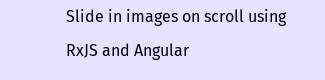Slide in images on scroll using RxJS and Angular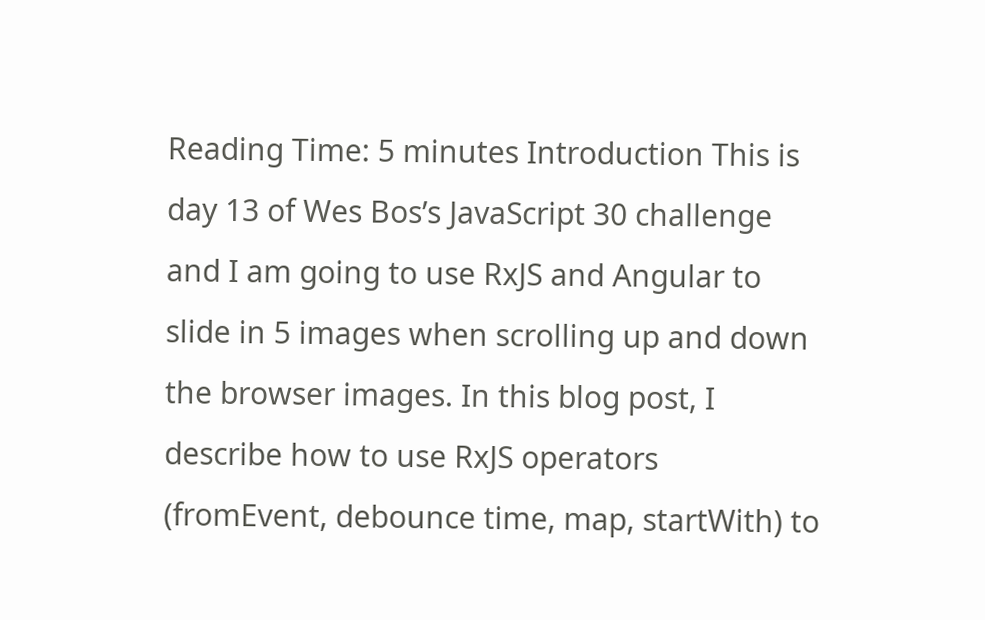Reading Time: 5 minutes Introduction This is day 13 of Wes Bos’s JavaScript 30 challenge and I am going to use RxJS and Angular to slide in 5 images when scrolling up and down the browser images. In this blog post, I describe how to use RxJS operators (fromEvent, debounce time, map, startWith) to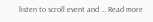listen to scroll event and … Read more